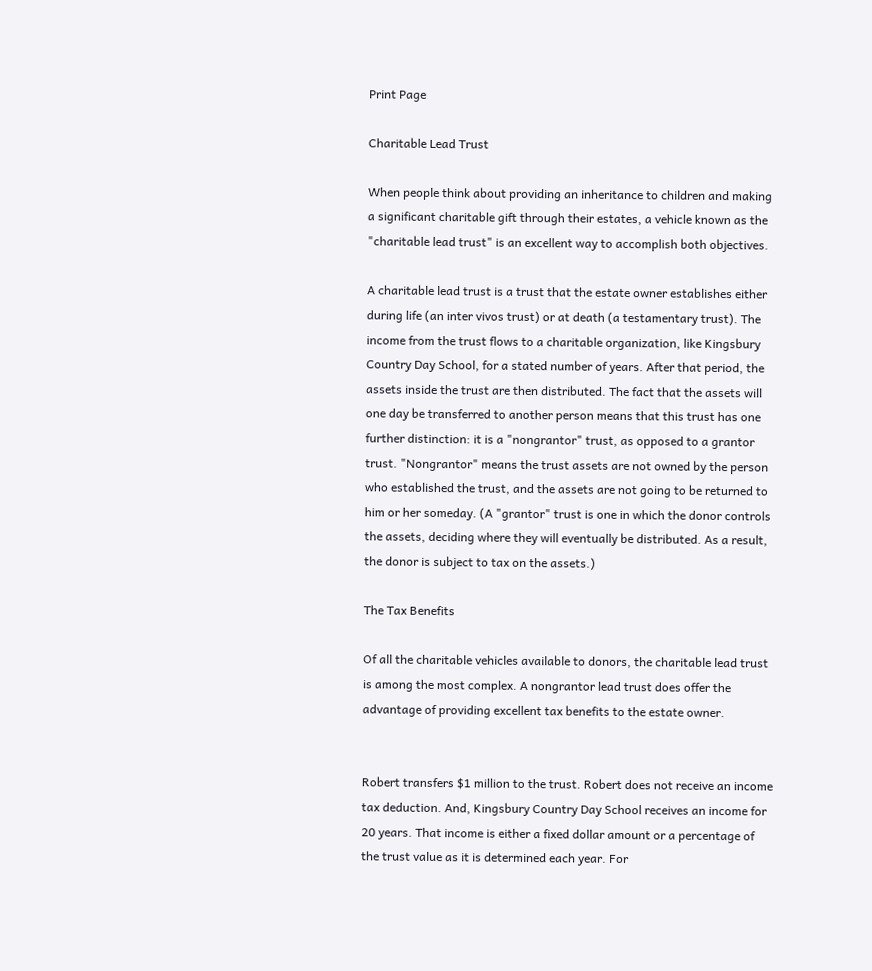Print Page

Charitable Lead Trust

When people think about providing an inheritance to children and making a significant charitable gift through their estates, a vehicle known as the "charitable lead trust" is an excellent way to accomplish both objectives.

A charitable lead trust is a trust that the estate owner establishes either during life (an inter vivos trust) or at death (a testamentary trust). The income from the trust flows to a charitable organization, like Kingsbury Country Day School, for a stated number of years. After that period, the assets inside the trust are then distributed. The fact that the assets will one day be transferred to another person means that this trust has one further distinction: it is a "nongrantor" trust, as opposed to a grantor trust. "Nongrantor" means the trust assets are not owned by the person who established the trust, and the assets are not going to be returned to him or her someday. (A "grantor" trust is one in which the donor controls the assets, deciding where they will eventually be distributed. As a result, the donor is subject to tax on the assets.)

The Tax Benefits

Of all the charitable vehicles available to donors, the charitable lead trust is among the most complex. A nongrantor lead trust does offer the advantage of providing excellent tax benefits to the estate owner.


Robert transfers $1 million to the trust. Robert does not receive an income tax deduction. And, Kingsbury Country Day School receives an income for 20 years. That income is either a fixed dollar amount or a percentage of the trust value as it is determined each year. For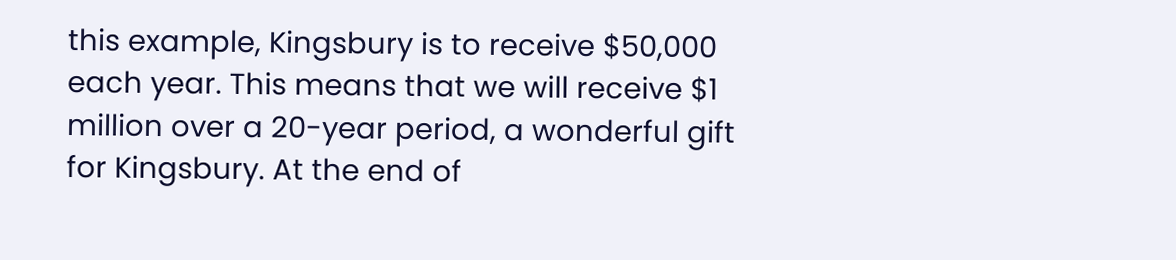this example, Kingsbury is to receive $50,000 each year. This means that we will receive $1 million over a 20-year period, a wonderful gift for Kingsbury. At the end of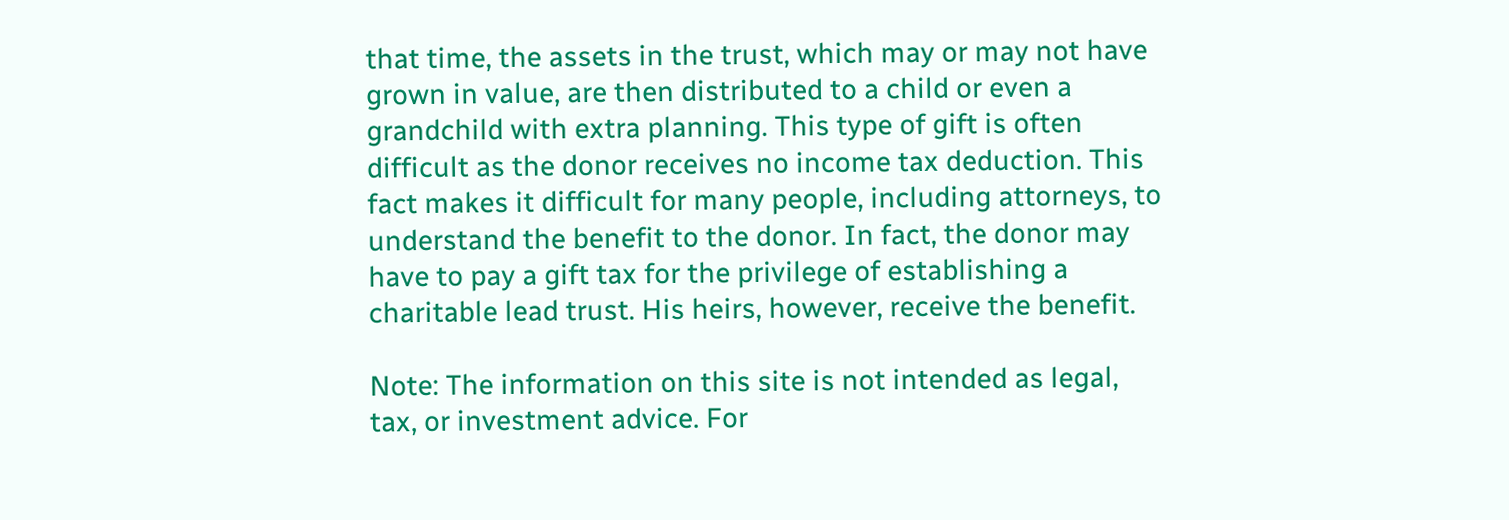that time, the assets in the trust, which may or may not have grown in value, are then distributed to a child or even a grandchild with extra planning. This type of gift is often difficult as the donor receives no income tax deduction. This fact makes it difficult for many people, including attorneys, to understand the benefit to the donor. In fact, the donor may have to pay a gift tax for the privilege of establishing a charitable lead trust. His heirs, however, receive the benefit.

Note: The information on this site is not intended as legal, tax, or investment advice. For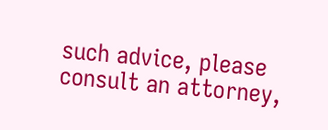such advice, please consult an attorney,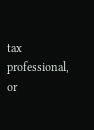tax professional, or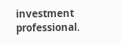investment professional.